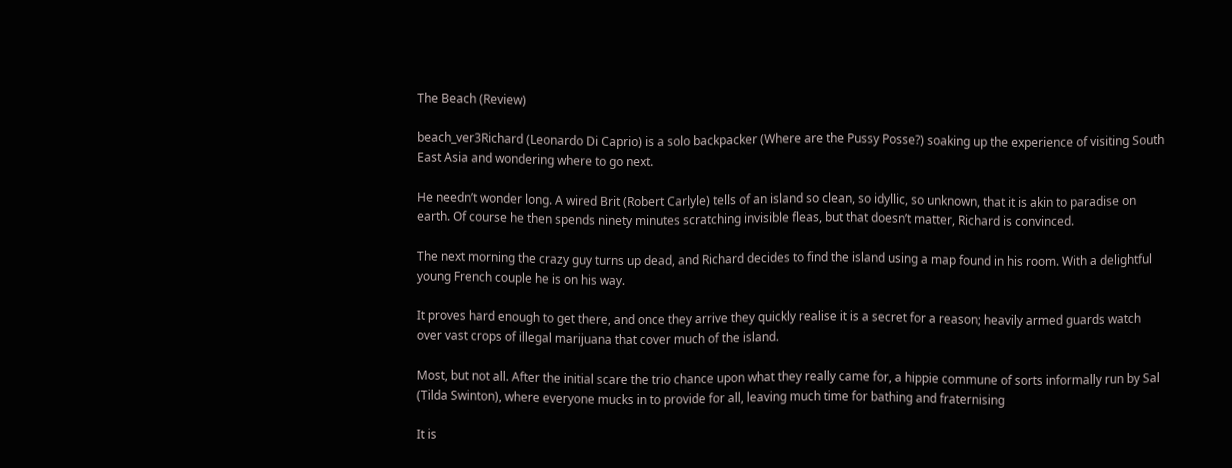The Beach (Review)

beach_ver3Richard (Leonardo Di Caprio) is a solo backpacker (Where are the Pussy Posse?) soaking up the experience of visiting South East Asia and wondering where to go next.

He needn’t wonder long. A wired Brit (Robert Carlyle) tells of an island so clean, so idyllic, so unknown, that it is akin to paradise on earth. Of course he then spends ninety minutes scratching invisible fleas, but that doesn’t matter, Richard is convinced.

The next morning the crazy guy turns up dead, and Richard decides to find the island using a map found in his room. With a delightful young French couple he is on his way.

It proves hard enough to get there, and once they arrive they quickly realise it is a secret for a reason; heavily armed guards watch over vast crops of illegal marijuana that cover much of the island.

Most, but not all. After the initial scare the trio chance upon what they really came for, a hippie commune of sorts informally run by Sal (Tilda Swinton), where everyone mucks in to provide for all, leaving much time for bathing and fraternising

It is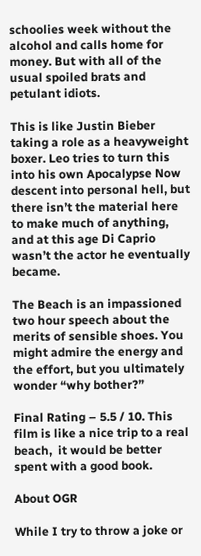schoolies week without the alcohol and calls home for money. But with all of the usual spoiled brats and petulant idiots.

This is like Justin Bieber taking a role as a heavyweight boxer. Leo tries to turn this into his own Apocalypse Now descent into personal hell, but there isn’t the material here to make much of anything, and at this age Di Caprio wasn’t the actor he eventually became.

The Beach is an impassioned two hour speech about the merits of sensible shoes. You might admire the energy and the effort, but you ultimately wonder “why bother?”

Final Rating – 5.5 / 10. This film is like a nice trip to a real beach,  it would be better spent with a good book.

About OGR

While I try to throw a joke or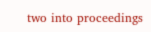two into proceedings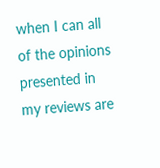when I can all of the opinions presented in my reviews are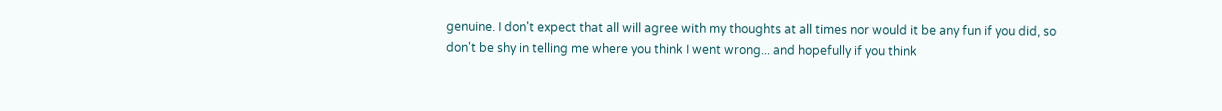genuine. I don't expect that all will agree with my thoughts at all times nor would it be any fun if you did, so don't be shy in telling me where you think I went wrong... and hopefully if you think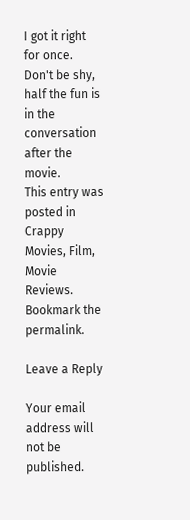I got it right for once. Don't be shy, half the fun is in the conversation after the movie.
This entry was posted in Crappy Movies, Film, Movie Reviews. Bookmark the permalink.

Leave a Reply

Your email address will not be published.